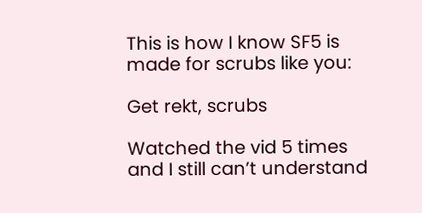This is how I know SF5 is made for scrubs like you:

Get rekt, scrubs

Watched the vid 5 times and I still can’t understand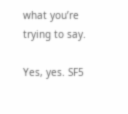what you’re trying to say.

Yes, yes. SF5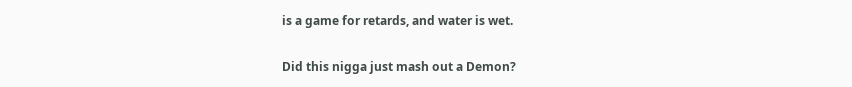is a game for retards, and water is wet.

Did this nigga just mash out a Demon?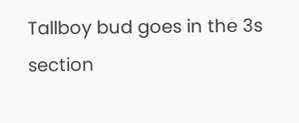Tallboy bud goes in the 3s section